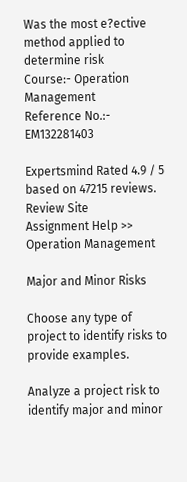Was the most e?ective method applied to determine risk
Course:- Operation Management
Reference No.:- EM132281403

Expertsmind Rated 4.9 / 5 based on 47215 reviews.
Review Site
Assignment Help >> Operation Management

Major and Minor Risks

Choose any type of project to identify risks to provide examples.

Analyze a project risk to identify major and minor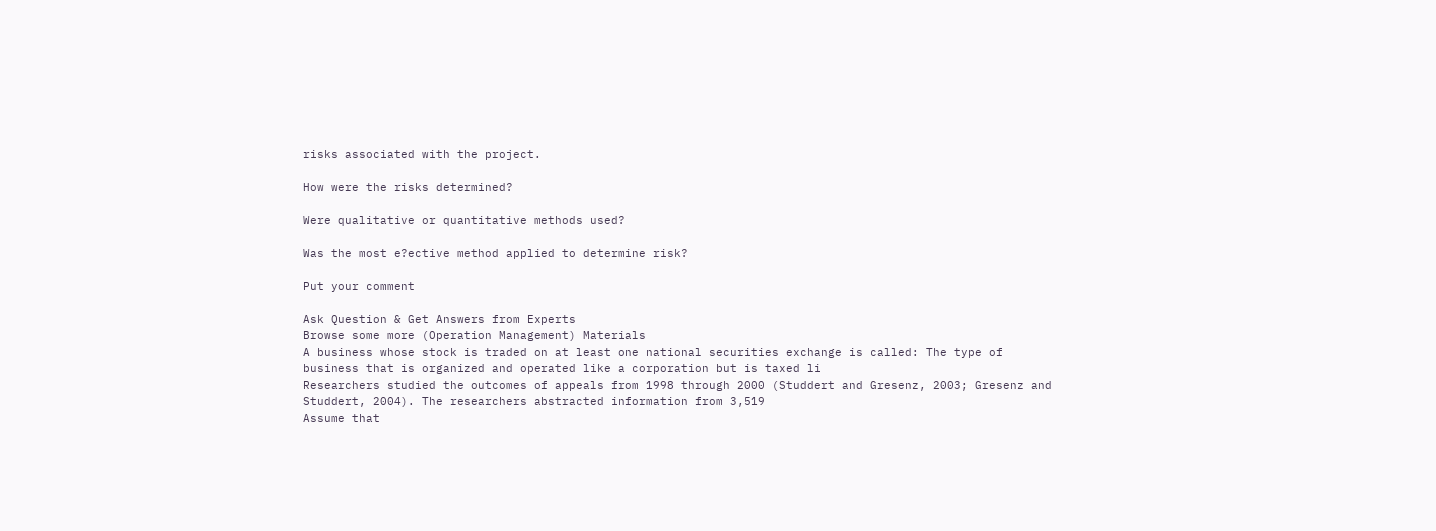risks associated with the project.

How were the risks determined?

Were qualitative or quantitative methods used?

Was the most e?ective method applied to determine risk?

Put your comment

Ask Question & Get Answers from Experts
Browse some more (Operation Management) Materials
A business whose stock is traded on at least one national securities exchange is called: The type of business that is organized and operated like a corporation but is taxed li
Researchers studied the outcomes of appeals from 1998 through 2000 (Studdert and Gresenz, 2003; Gresenz and Studdert, 2004). The researchers abstracted information from 3,519
Assume that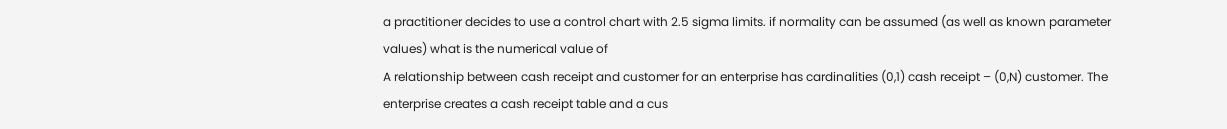a practitioner decides to use a control chart with 2.5 sigma limits. if normality can be assumed (as well as known parameter values) what is the numerical value of
A relationship between cash receipt and customer for an enterprise has cardinalities (0,1) cash receipt – (0,N) customer. The enterprise creates a cash receipt table and a cus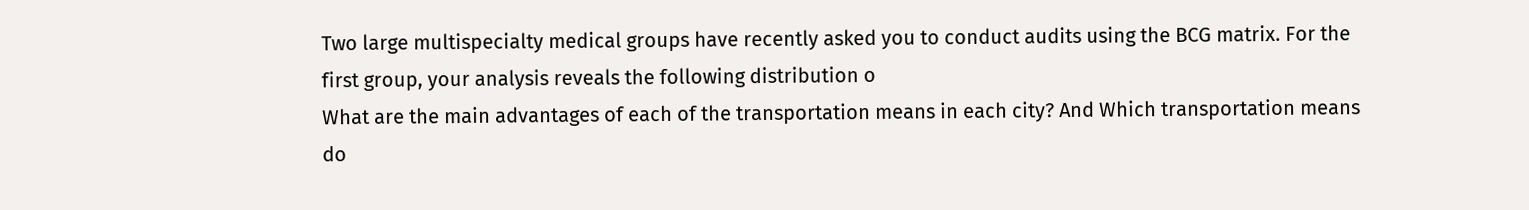Two large multispecialty medical groups have recently asked you to conduct audits using the BCG matrix. For the first group, your analysis reveals the following distribution o
What are the main advantages of each of the transportation means in each city? And Which transportation means do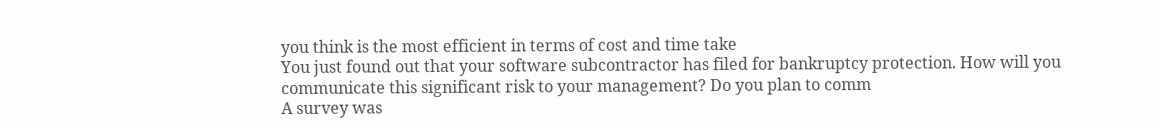you think is the most efficient in terms of cost and time take
You just found out that your software subcontractor has filed for bankruptcy protection. How will you communicate this significant risk to your management? Do you plan to comm
A survey was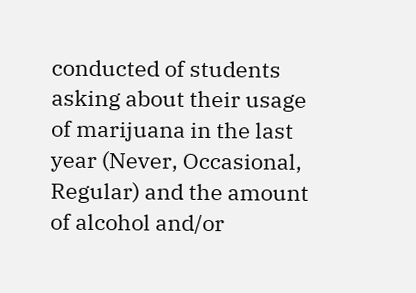conducted of students asking about their usage of marijuana in the last year (Never, Occasional, Regular) and the amount of alcohol and/or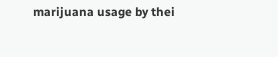marijuana usage by thei